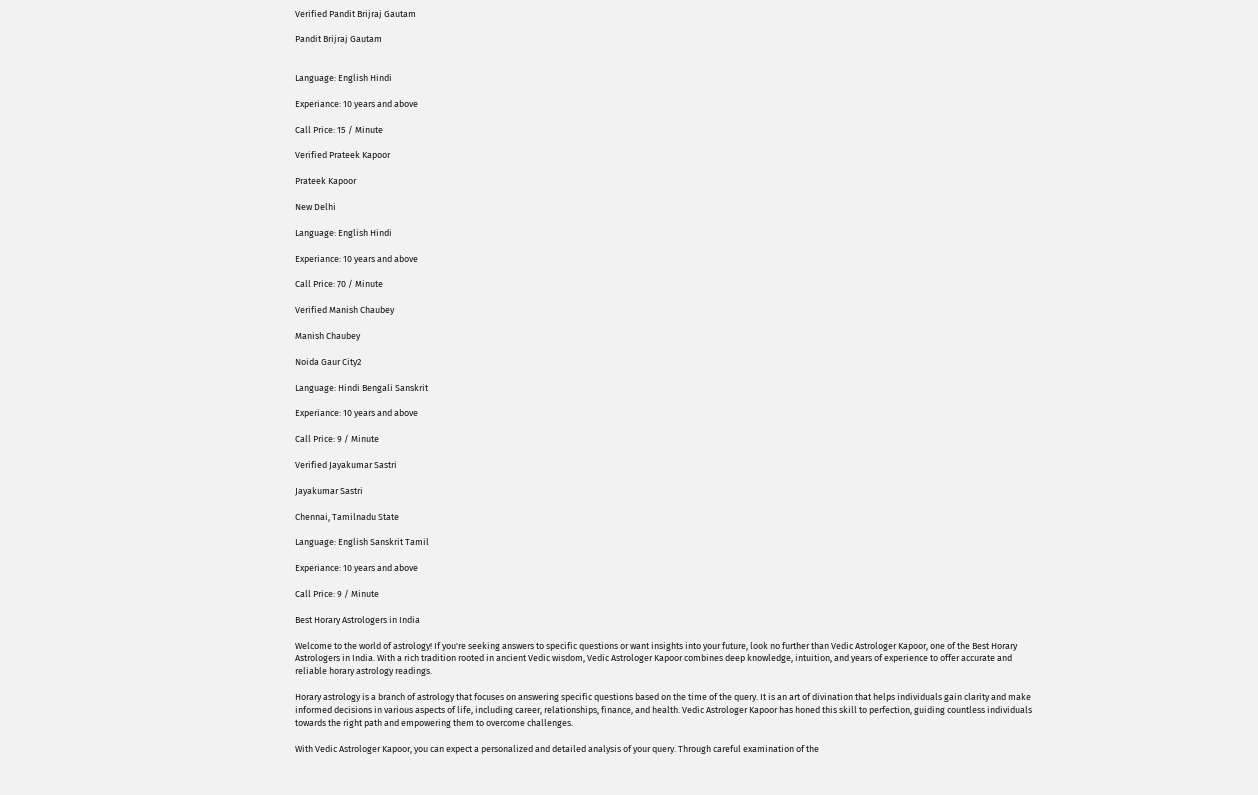Verified Pandit Brijraj Gautam

Pandit Brijraj Gautam


Language: English Hindi

Experiance: 10 years and above

Call Price: 15 / Minute

Verified Prateek Kapoor

Prateek Kapoor

New Delhi

Language: English Hindi

Experiance: 10 years and above

Call Price: 70 / Minute

Verified Manish Chaubey

Manish Chaubey

Noida Gaur City2

Language: Hindi Bengali Sanskrit

Experiance: 10 years and above

Call Price: 9 / Minute

Verified Jayakumar Sastri

Jayakumar Sastri

Chennai, Tamilnadu State

Language: English Sanskrit Tamil

Experiance: 10 years and above

Call Price: 9 / Minute

Best Horary Astrologers in India

Welcome to the world of astrology! If you're seeking answers to specific questions or want insights into your future, look no further than Vedic Astrologer Kapoor, one of the Best Horary Astrologers in India. With a rich tradition rooted in ancient Vedic wisdom, Vedic Astrologer Kapoor combines deep knowledge, intuition, and years of experience to offer accurate and reliable horary astrology readings.

Horary astrology is a branch of astrology that focuses on answering specific questions based on the time of the query. It is an art of divination that helps individuals gain clarity and make informed decisions in various aspects of life, including career, relationships, finance, and health. Vedic Astrologer Kapoor has honed this skill to perfection, guiding countless individuals towards the right path and empowering them to overcome challenges.

With Vedic Astrologer Kapoor, you can expect a personalized and detailed analysis of your query. Through careful examination of the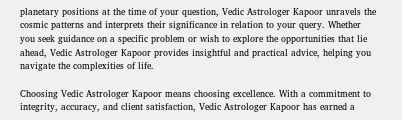planetary positions at the time of your question, Vedic Astrologer Kapoor unravels the cosmic patterns and interprets their significance in relation to your query. Whether you seek guidance on a specific problem or wish to explore the opportunities that lie ahead, Vedic Astrologer Kapoor provides insightful and practical advice, helping you navigate the complexities of life.

Choosing Vedic Astrologer Kapoor means choosing excellence. With a commitment to integrity, accuracy, and client satisfaction, Vedic Astrologer Kapoor has earned a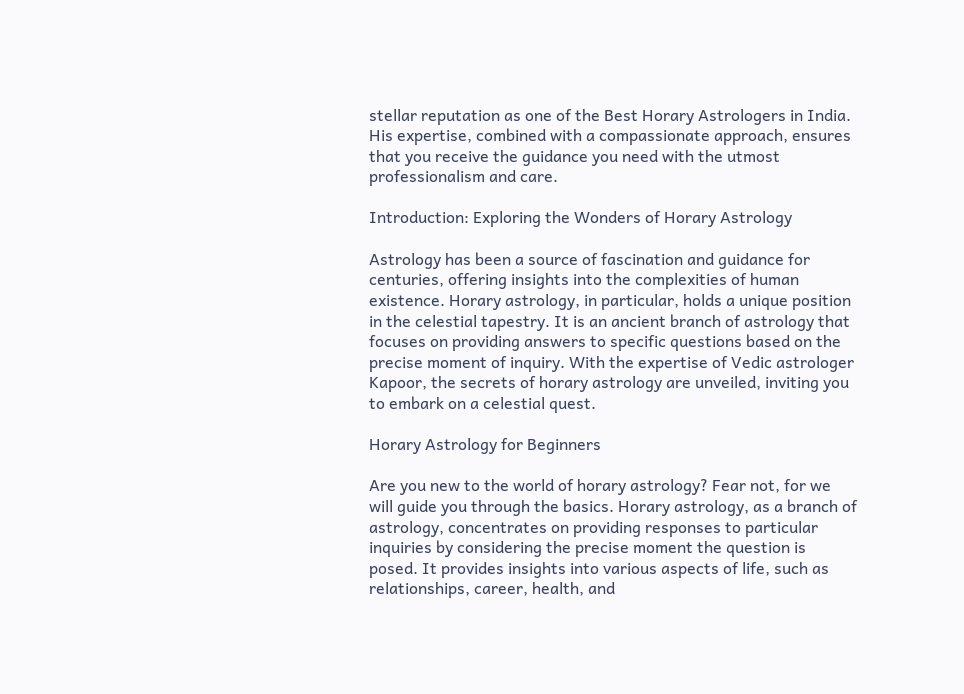stellar reputation as one of the Best Horary Astrologers in India. His expertise, combined with a compassionate approach, ensures that you receive the guidance you need with the utmost professionalism and care.

Introduction: Exploring the Wonders of Horary Astrology

Astrology has been a source of fascination and guidance for centuries, offering insights into the complexities of human existence. Horary astrology, in particular, holds a unique position in the celestial tapestry. It is an ancient branch of astrology that focuses on providing answers to specific questions based on the precise moment of inquiry. With the expertise of Vedic astrologer Kapoor, the secrets of horary astrology are unveiled, inviting you to embark on a celestial quest.

Horary Astrology for Beginners

Are you new to the world of horary astrology? Fear not, for we will guide you through the basics. Horary astrology, as a branch of astrology, concentrates on providing responses to particular inquiries by considering the precise moment the question is posed. It provides insights into various aspects of life, such as relationships, career, health, and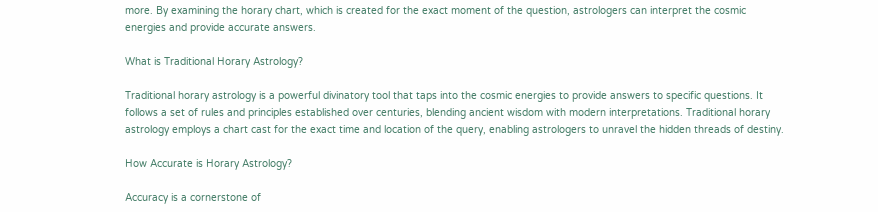more. By examining the horary chart, which is created for the exact moment of the question, astrologers can interpret the cosmic energies and provide accurate answers.

What is Traditional Horary Astrology?

Traditional horary astrology is a powerful divinatory tool that taps into the cosmic energies to provide answers to specific questions. It follows a set of rules and principles established over centuries, blending ancient wisdom with modern interpretations. Traditional horary astrology employs a chart cast for the exact time and location of the query, enabling astrologers to unravel the hidden threads of destiny.

How Accurate is Horary Astrology?

Accuracy is a cornerstone of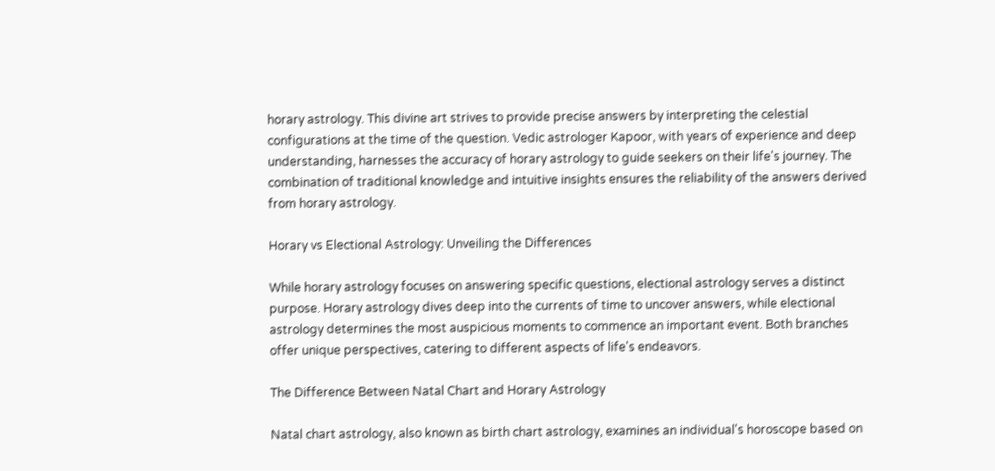horary astrology. This divine art strives to provide precise answers by interpreting the celestial configurations at the time of the question. Vedic astrologer Kapoor, with years of experience and deep understanding, harnesses the accuracy of horary astrology to guide seekers on their life's journey. The combination of traditional knowledge and intuitive insights ensures the reliability of the answers derived from horary astrology.

Horary vs Electional Astrology: Unveiling the Differences

While horary astrology focuses on answering specific questions, electional astrology serves a distinct purpose. Horary astrology dives deep into the currents of time to uncover answers, while electional astrology determines the most auspicious moments to commence an important event. Both branches offer unique perspectives, catering to different aspects of life's endeavors.

The Difference Between Natal Chart and Horary Astrology

Natal chart astrology, also known as birth chart astrology, examines an individual's horoscope based on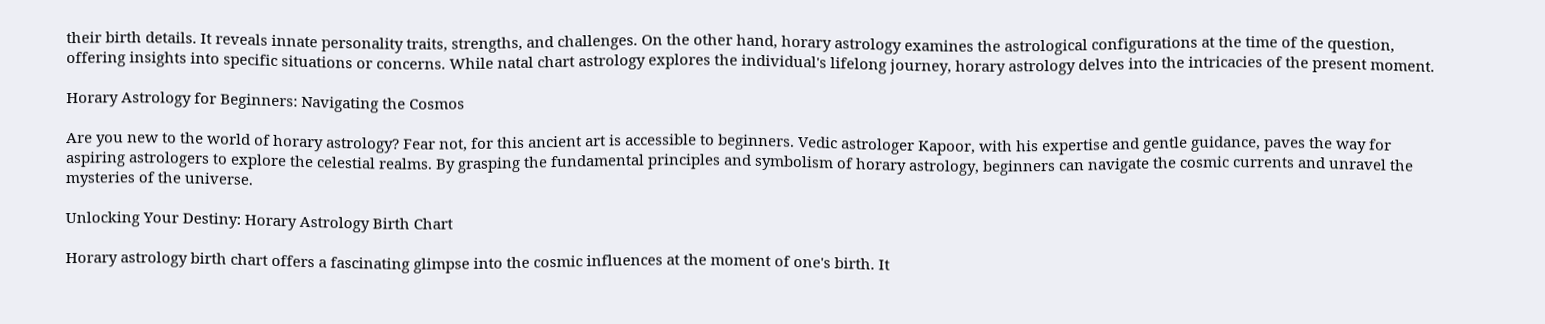their birth details. It reveals innate personality traits, strengths, and challenges. On the other hand, horary astrology examines the astrological configurations at the time of the question, offering insights into specific situations or concerns. While natal chart astrology explores the individual's lifelong journey, horary astrology delves into the intricacies of the present moment.

Horary Astrology for Beginners: Navigating the Cosmos

Are you new to the world of horary astrology? Fear not, for this ancient art is accessible to beginners. Vedic astrologer Kapoor, with his expertise and gentle guidance, paves the way for aspiring astrologers to explore the celestial realms. By grasping the fundamental principles and symbolism of horary astrology, beginners can navigate the cosmic currents and unravel the mysteries of the universe.

Unlocking Your Destiny: Horary Astrology Birth Chart

Horary astrology birth chart offers a fascinating glimpse into the cosmic influences at the moment of one's birth. It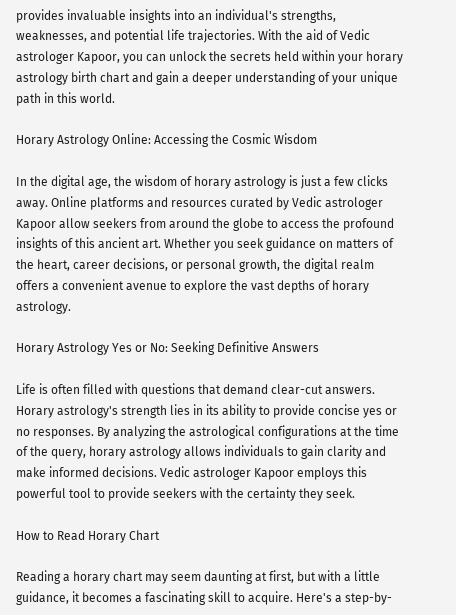provides invaluable insights into an individual's strengths, weaknesses, and potential life trajectories. With the aid of Vedic astrologer Kapoor, you can unlock the secrets held within your horary astrology birth chart and gain a deeper understanding of your unique path in this world.

Horary Astrology Online: Accessing the Cosmic Wisdom

In the digital age, the wisdom of horary astrology is just a few clicks away. Online platforms and resources curated by Vedic astrologer Kapoor allow seekers from around the globe to access the profound insights of this ancient art. Whether you seek guidance on matters of the heart, career decisions, or personal growth, the digital realm offers a convenient avenue to explore the vast depths of horary astrology.

Horary Astrology Yes or No: Seeking Definitive Answers

Life is often filled with questions that demand clear-cut answers. Horary astrology's strength lies in its ability to provide concise yes or no responses. By analyzing the astrological configurations at the time of the query, horary astrology allows individuals to gain clarity and make informed decisions. Vedic astrologer Kapoor employs this powerful tool to provide seekers with the certainty they seek.

How to Read Horary Chart

Reading a horary chart may seem daunting at first, but with a little guidance, it becomes a fascinating skill to acquire. Here's a step-by-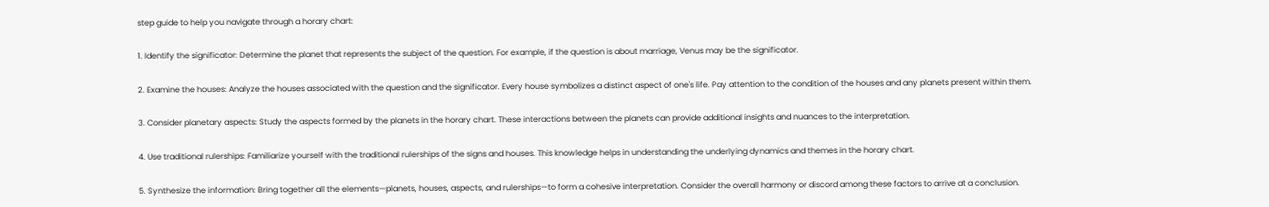step guide to help you navigate through a horary chart:

1. Identify the significator: Determine the planet that represents the subject of the question. For example, if the question is about marriage, Venus may be the significator.

2. Examine the houses: Analyze the houses associated with the question and the significator. Every house symbolizes a distinct aspect of one's life. Pay attention to the condition of the houses and any planets present within them.

3. Consider planetary aspects: Study the aspects formed by the planets in the horary chart. These interactions between the planets can provide additional insights and nuances to the interpretation.

4. Use traditional rulerships: Familiarize yourself with the traditional rulerships of the signs and houses. This knowledge helps in understanding the underlying dynamics and themes in the horary chart.

5. Synthesize the information: Bring together all the elements—planets, houses, aspects, and rulerships—to form a cohesive interpretation. Consider the overall harmony or discord among these factors to arrive at a conclusion.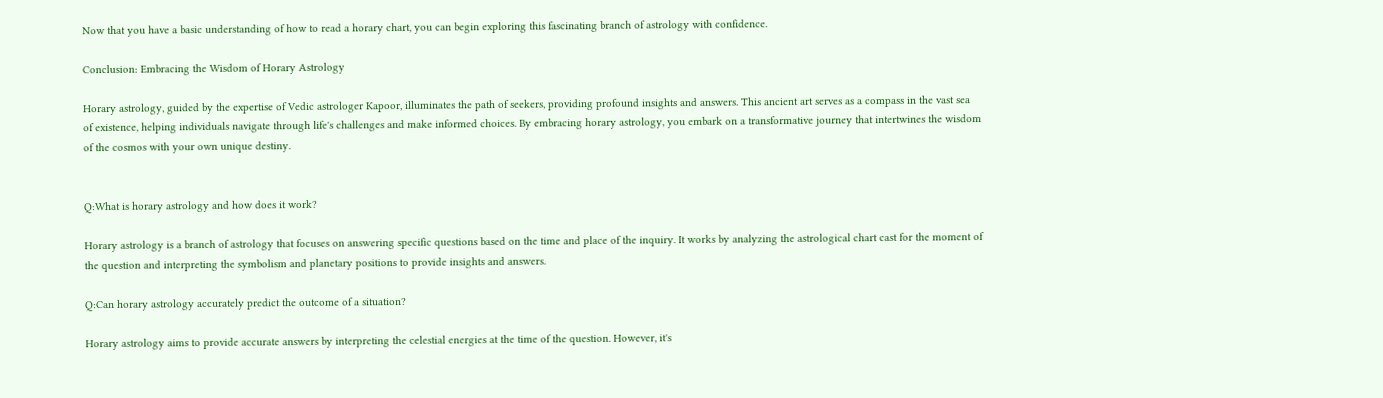Now that you have a basic understanding of how to read a horary chart, you can begin exploring this fascinating branch of astrology with confidence.

Conclusion: Embracing the Wisdom of Horary Astrology

Horary astrology, guided by the expertise of Vedic astrologer Kapoor, illuminates the path of seekers, providing profound insights and answers. This ancient art serves as a compass in the vast sea of existence, helping individuals navigate through life's challenges and make informed choices. By embracing horary astrology, you embark on a transformative journey that intertwines the wisdom of the cosmos with your own unique destiny.


Q:What is horary astrology and how does it work?

Horary astrology is a branch of astrology that focuses on answering specific questions based on the time and place of the inquiry. It works by analyzing the astrological chart cast for the moment of the question and interpreting the symbolism and planetary positions to provide insights and answers.

Q:Can horary astrology accurately predict the outcome of a situation?

Horary astrology aims to provide accurate answers by interpreting the celestial energies at the time of the question. However, it's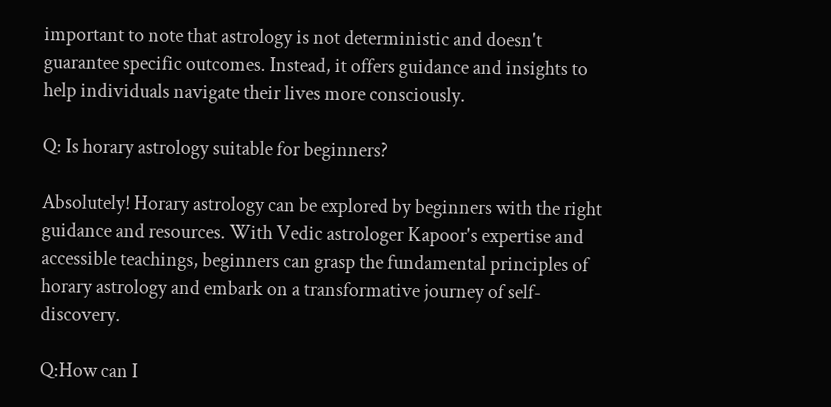important to note that astrology is not deterministic and doesn't guarantee specific outcomes. Instead, it offers guidance and insights to help individuals navigate their lives more consciously.

Q: Is horary astrology suitable for beginners?

Absolutely! Horary astrology can be explored by beginners with the right guidance and resources. With Vedic astrologer Kapoor's expertise and accessible teachings, beginners can grasp the fundamental principles of horary astrology and embark on a transformative journey of self-discovery.

Q:How can I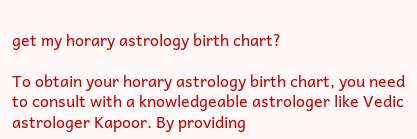get my horary astrology birth chart?

To obtain your horary astrology birth chart, you need to consult with a knowledgeable astrologer like Vedic astrologer Kapoor. By providing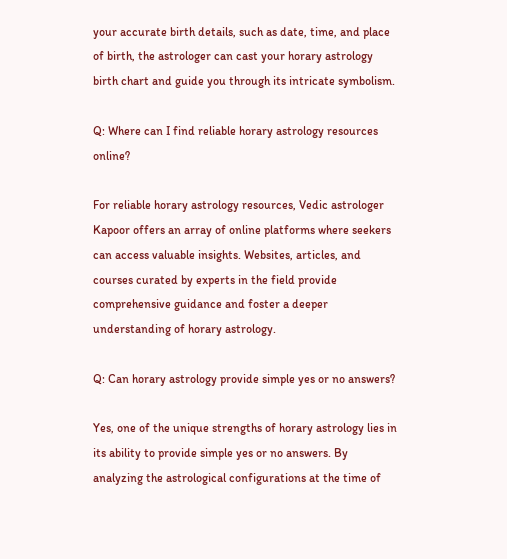your accurate birth details, such as date, time, and place of birth, the astrologer can cast your horary astrology birth chart and guide you through its intricate symbolism.

Q: Where can I find reliable horary astrology resources online?

For reliable horary astrology resources, Vedic astrologer Kapoor offers an array of online platforms where seekers can access valuable insights. Websites, articles, and courses curated by experts in the field provide comprehensive guidance and foster a deeper understanding of horary astrology.

Q: Can horary astrology provide simple yes or no answers?

Yes, one of the unique strengths of horary astrology lies in its ability to provide simple yes or no answers. By analyzing the astrological configurations at the time of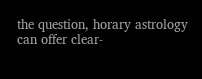the question, horary astrology can offer clear-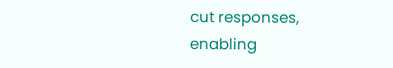cut responses, enabling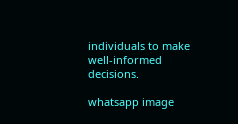individuals to make well-informed decisions.

whatsapp image